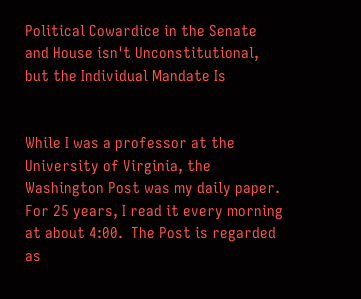Political Cowardice in the Senate and House isn't Unconstitutional, but the Individual Mandate Is


While I was a professor at the University of Virginia, the Washington Post was my daily paper.  For 25 years, I read it every morning at about 4:00.  The Post is regarded as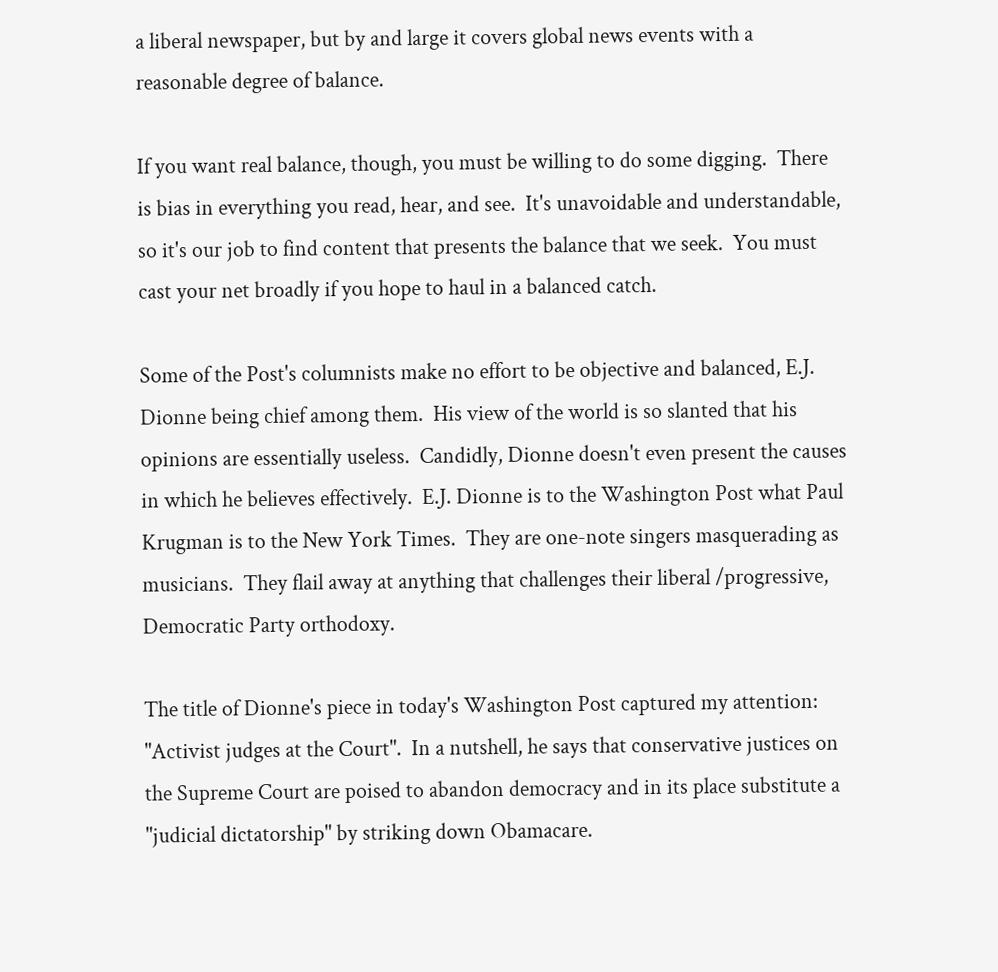a liberal newspaper, but by and large it covers global news events with a reasonable degree of balance.

If you want real balance, though, you must be willing to do some digging.  There is bias in everything you read, hear, and see.  It's unavoidable and understandable, so it's our job to find content that presents the balance that we seek.  You must cast your net broadly if you hope to haul in a balanced catch.

Some of the Post's columnists make no effort to be objective and balanced, E.J. Dionne being chief among them.  His view of the world is so slanted that his opinions are essentially useless.  Candidly, Dionne doesn't even present the causes in which he believes effectively.  E.J. Dionne is to the Washington Post what Paul Krugman is to the New York Times.  They are one-note singers masquerading as musicians.  They flail away at anything that challenges their liberal /progressive, Democratic Party orthodoxy.

The title of Dionne's piece in today's Washington Post captured my attention: "Activist judges at the Court".  In a nutshell, he says that conservative justices on the Supreme Court are poised to abandon democracy and in its place substitute a "judicial dictatorship" by striking down Obamacare.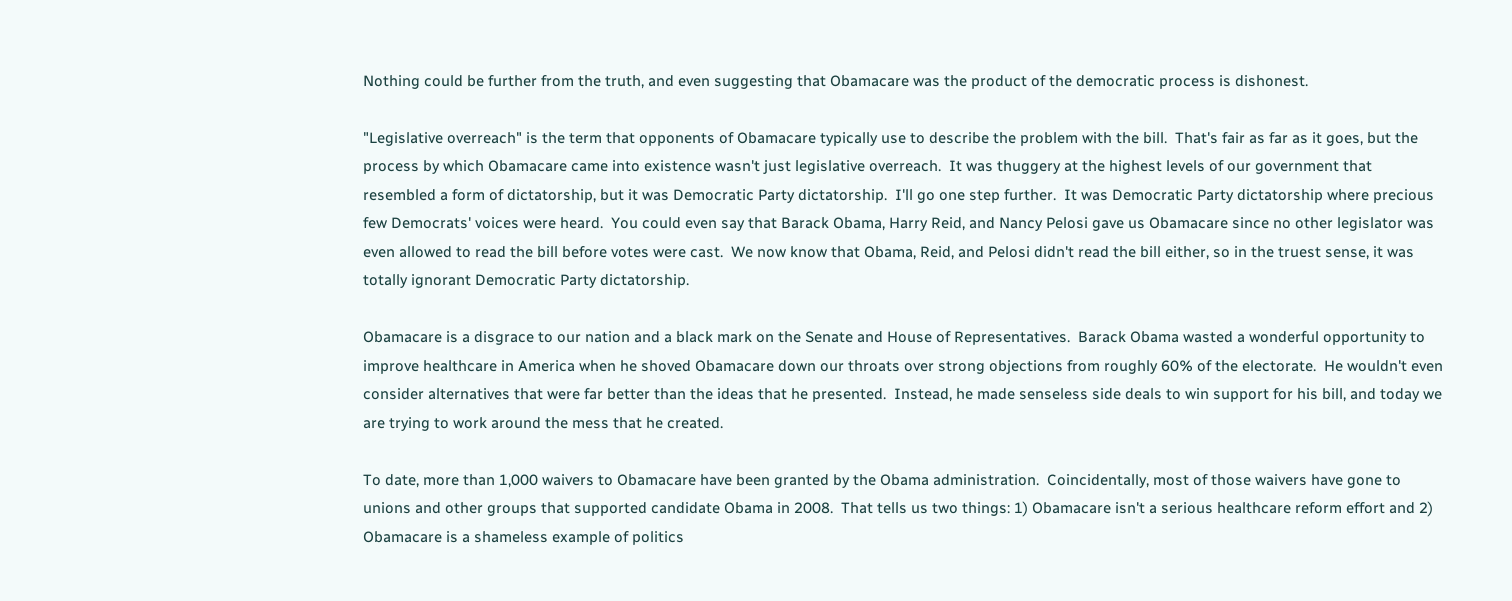Nothing could be further from the truth, and even suggesting that Obamacare was the product of the democratic process is dishonest.

"Legislative overreach" is the term that opponents of Obamacare typically use to describe the problem with the bill.  That's fair as far as it goes, but the process by which Obamacare came into existence wasn't just legislative overreach.  It was thuggery at the highest levels of our government that resembled a form of dictatorship, but it was Democratic Party dictatorship.  I'll go one step further.  It was Democratic Party dictatorship where precious few Democrats' voices were heard.  You could even say that Barack Obama, Harry Reid, and Nancy Pelosi gave us Obamacare since no other legislator was even allowed to read the bill before votes were cast.  We now know that Obama, Reid, and Pelosi didn't read the bill either, so in the truest sense, it was totally ignorant Democratic Party dictatorship.

Obamacare is a disgrace to our nation and a black mark on the Senate and House of Representatives.  Barack Obama wasted a wonderful opportunity to improve healthcare in America when he shoved Obamacare down our throats over strong objections from roughly 60% of the electorate.  He wouldn't even consider alternatives that were far better than the ideas that he presented.  Instead, he made senseless side deals to win support for his bill, and today we are trying to work around the mess that he created.

To date, more than 1,000 waivers to Obamacare have been granted by the Obama administration.  Coincidentally, most of those waivers have gone to unions and other groups that supported candidate Obama in 2008.  That tells us two things: 1) Obamacare isn't a serious healthcare reform effort and 2) Obamacare is a shameless example of politics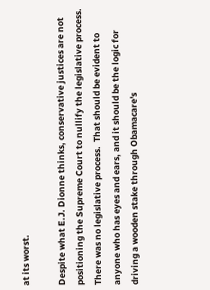at its worst.

Despite what E.J. Dionne thinks, conservative justices are not positioning the Supreme Court to nullify the legislative process.  There was no legislative process.  That should be evident to anyone who has eyes and ears, and it should be the logic for driving a wooden stake through Obamacare's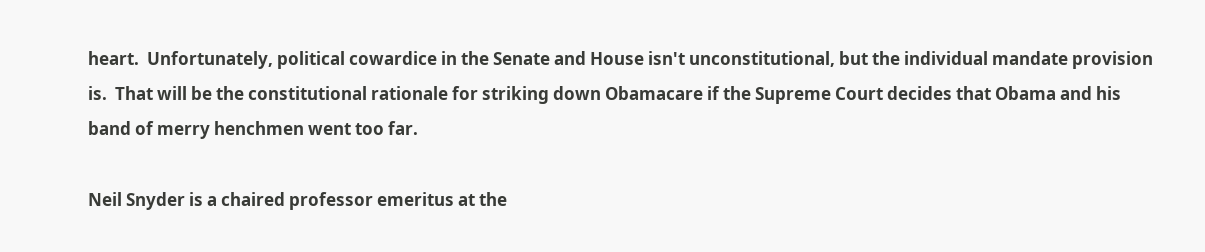heart.  Unfortunately, political cowardice in the Senate and House isn't unconstitutional, but the individual mandate provision is.  That will be the constitutional rationale for striking down Obamacare if the Supreme Court decides that Obama and his band of merry henchmen went too far.

Neil Snyder is a chaired professor emeritus at the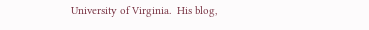University of Virginia.  His blog,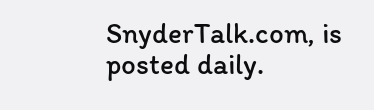SnyderTalk.com, is posted daily.